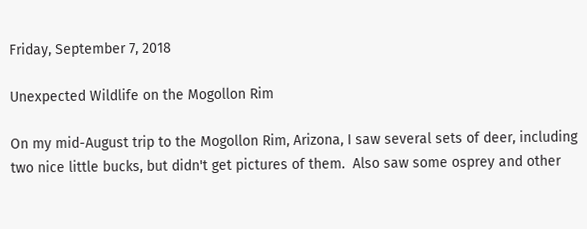Friday, September 7, 2018

Unexpected Wildlife on the Mogollon Rim

On my mid-August trip to the Mogollon Rim, Arizona, I saw several sets of deer, including two nice little bucks, but didn't get pictures of them.  Also saw some osprey and other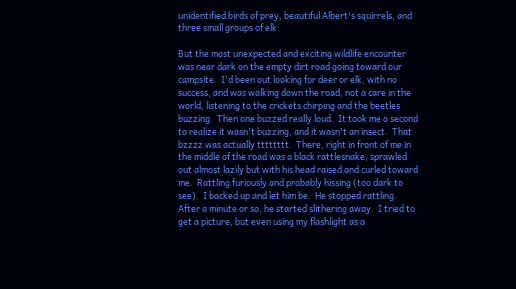unidentified birds of prey, beautiful Albert's squirrels, and three small groups of elk:

But the most unexpected and exciting wildlife encounter was near dark on the empty dirt road going toward our campsite.  I'd been out looking for deer or elk, with no success, and was walking down the road, not a care in the world, listening to the crickets chirping and the beetles buzzing.  Then one buzzed really loud.  It took me a second to realize it wasn't buzzing, and it wasn't an insect.  That bzzzz was actually tttttttt.  There, right in front of me in the middle of the road was a black rattlesnake, sprawled out almost lazily but with his head raised and curled toward me.  Rattling furiously and probably hissing (too dark to see).  I backed up and let him be.  He stopped rattling.  After a minute or so, he started slithering away.  I tried to get a picture, but even using my flashlight as a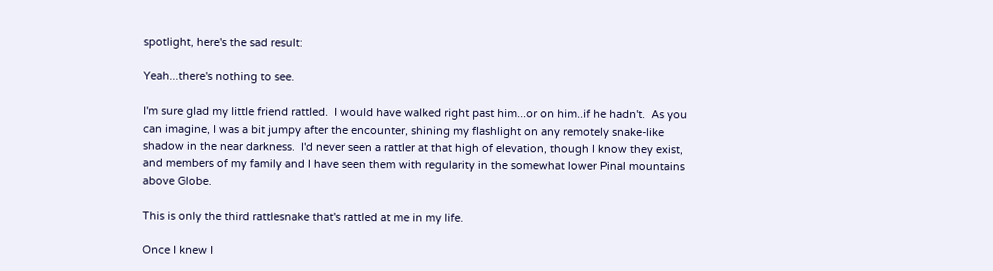spotlight, here's the sad result:

Yeah...there's nothing to see.

I'm sure glad my little friend rattled.  I would have walked right past him...or on him..if he hadn't.  As you can imagine, I was a bit jumpy after the encounter, shining my flashlight on any remotely snake-like shadow in the near darkness.  I'd never seen a rattler at that high of elevation, though I know they exist, and members of my family and I have seen them with regularity in the somewhat lower Pinal mountains above Globe.

This is only the third rattlesnake that's rattled at me in my life.

Once I knew I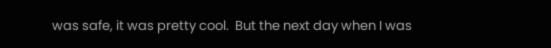was safe, it was pretty cool.  But the next day when I was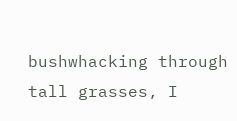bushwhacking through tall grasses, I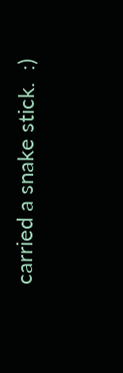carried a snake stick.  :)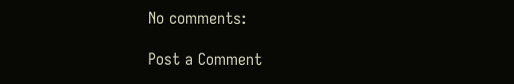No comments:

Post a Comment